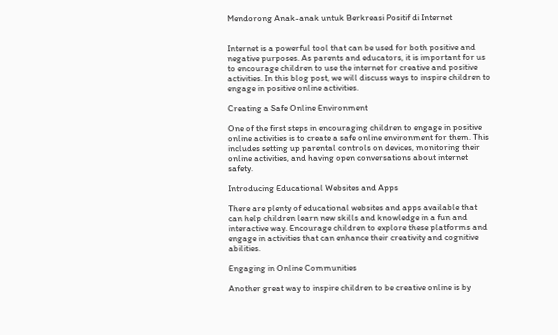Mendorong Anak-anak untuk Berkreasi Positif di Internet


Internet is a powerful tool that can be used for both positive and negative purposes. As parents and educators, it is important for us to encourage children to use the internet for creative and positive activities. In this blog post, we will discuss ways to inspire children to engage in positive online activities.

Creating a Safe Online Environment

One of the first steps in encouraging children to engage in positive online activities is to create a safe online environment for them. This includes setting up parental controls on devices, monitoring their online activities, and having open conversations about internet safety.

Introducing Educational Websites and Apps

There are plenty of educational websites and apps available that can help children learn new skills and knowledge in a fun and interactive way. Encourage children to explore these platforms and engage in activities that can enhance their creativity and cognitive abilities.

Engaging in Online Communities

Another great way to inspire children to be creative online is by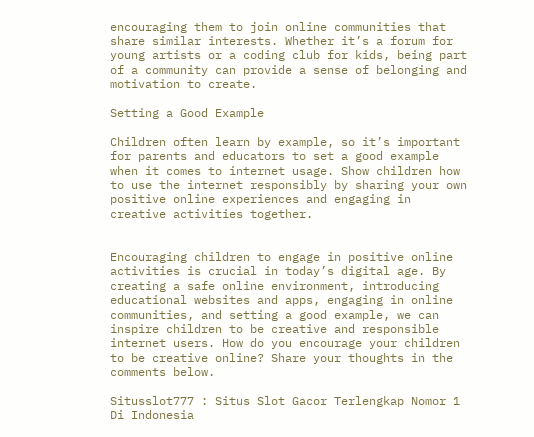encouraging them to join online communities that share similar interests. Whether it’s a forum for young artists or a coding club for kids, being part of a community can provide a sense of belonging and motivation to create.

Setting a Good Example

Children often learn by example, so it’s important for parents and educators to set a good example when it comes to internet usage. Show children how to use the internet responsibly by sharing your own positive online experiences and engaging in creative activities together.


Encouraging children to engage in positive online activities is crucial in today’s digital age. By creating a safe online environment, introducing educational websites and apps, engaging in online communities, and setting a good example, we can inspire children to be creative and responsible internet users. How do you encourage your children to be creative online? Share your thoughts in the comments below.

Situsslot777 : Situs Slot Gacor Terlengkap Nomor 1 Di Indonesia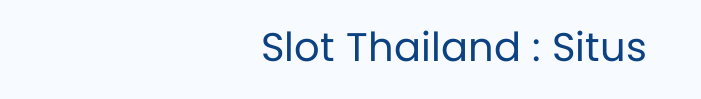Slot Thailand : Situs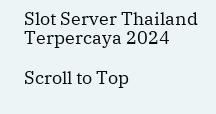Slot Server Thailand Terpercaya 2024

Scroll to Top